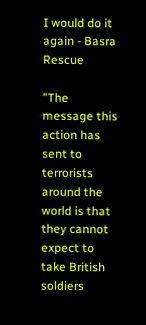I would do it again - Basra Rescue

"The message this action has sent to terrorists around the world is that they cannot expect to take British soldiers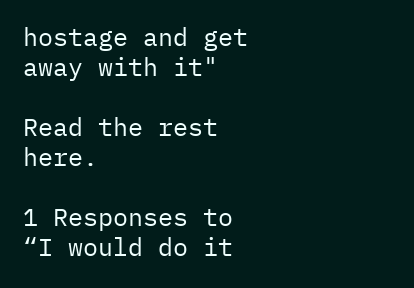hostage and get away with it"

Read the rest here.

1 Responses to “I would do it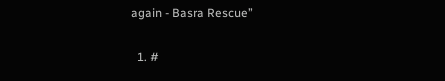again - Basra Rescue”

  1. #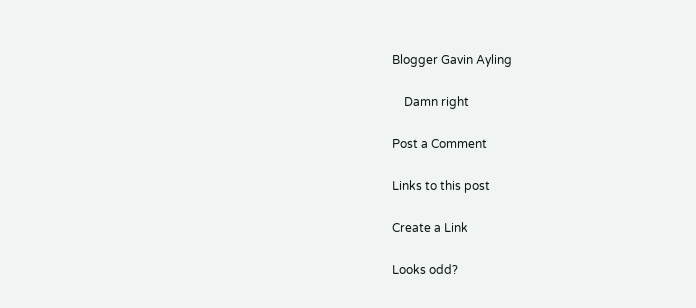Blogger Gavin Ayling

    Damn right

Post a Comment

Links to this post

Create a Link

Looks odd?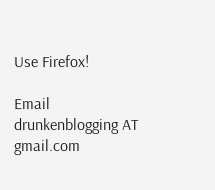Use Firefox!

Email drunkenblogging AT gmail.com